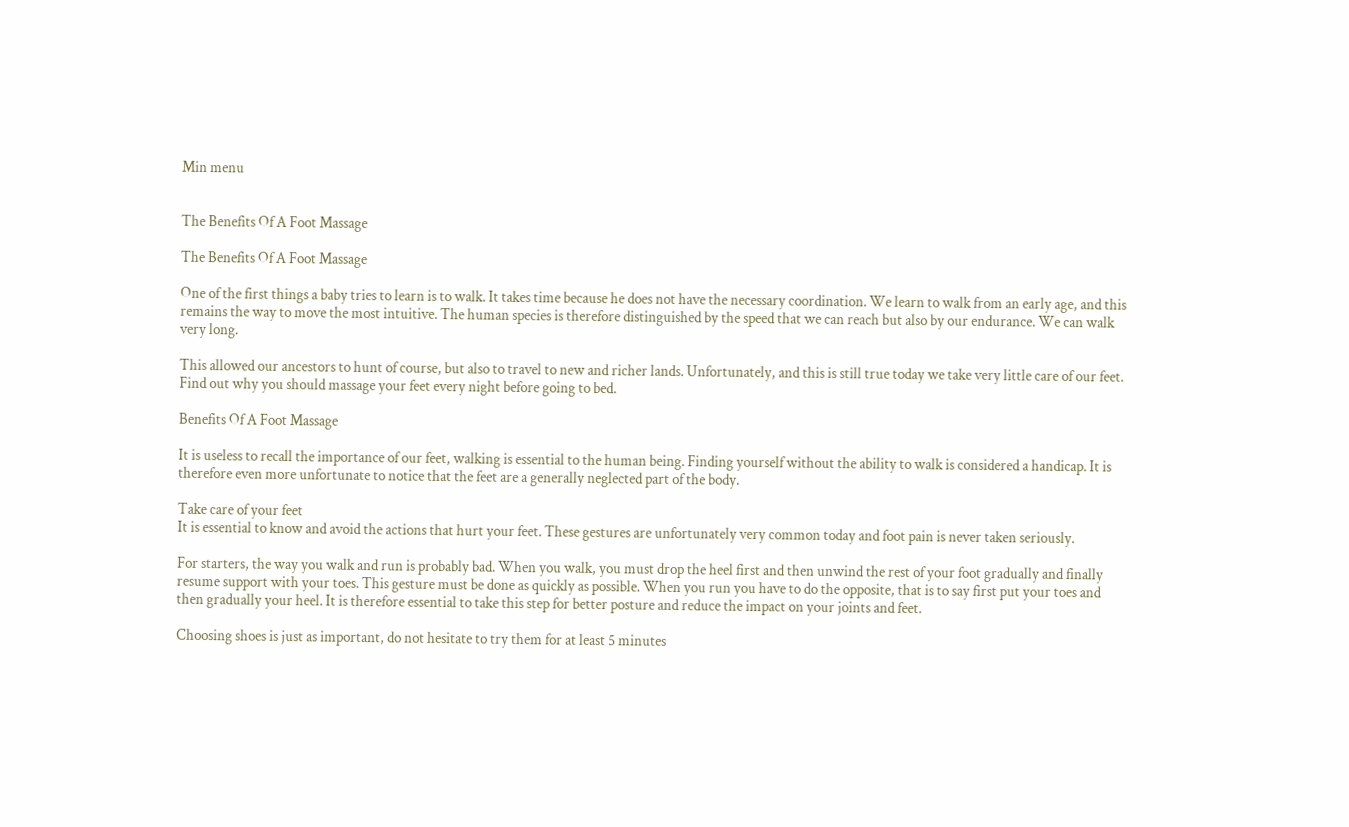Min menu


The Benefits Of A Foot Massage

The Benefits Of A Foot Massage

One of the first things a baby tries to learn is to walk. It takes time because he does not have the necessary coordination. We learn to walk from an early age, and this remains the way to move the most intuitive. The human species is therefore distinguished by the speed that we can reach but also by our endurance. We can walk very long.

This allowed our ancestors to hunt of course, but also to travel to new and richer lands. Unfortunately, and this is still true today we take very little care of our feet. Find out why you should massage your feet every night before going to bed.

Benefits Of A Foot Massage

It is useless to recall the importance of our feet, walking is essential to the human being. Finding yourself without the ability to walk is considered a handicap. It is therefore even more unfortunate to notice that the feet are a generally neglected part of the body.

Take care of your feet
It is essential to know and avoid the actions that hurt your feet. These gestures are unfortunately very common today and foot pain is never taken seriously.

For starters, the way you walk and run is probably bad. When you walk, you must drop the heel first and then unwind the rest of your foot gradually and finally resume support with your toes. This gesture must be done as quickly as possible. When you run you have to do the opposite, that is to say first put your toes and then gradually your heel. It is therefore essential to take this step for better posture and reduce the impact on your joints and feet.

Choosing shoes is just as important, do not hesitate to try them for at least 5 minutes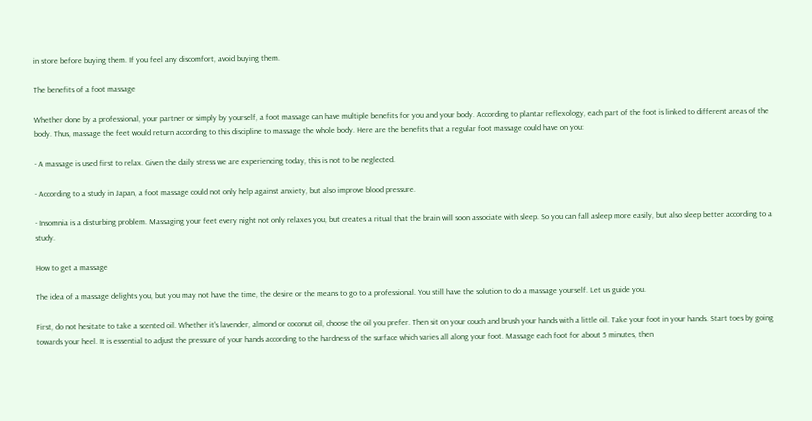in store before buying them. If you feel any discomfort, avoid buying them.

The benefits of a foot massage

Whether done by a professional, your partner or simply by yourself, a foot massage can have multiple benefits for you and your body. According to plantar reflexology, each part of the foot is linked to different areas of the body. Thus, massage the feet would return according to this discipline to massage the whole body. Here are the benefits that a regular foot massage could have on you:

- A massage is used first to relax. Given the daily stress we are experiencing today, this is not to be neglected.

- According to a study in Japan, a foot massage could not only help against anxiety, but also improve blood pressure.

- Insomnia is a disturbing problem. Massaging your feet every night not only relaxes you, but creates a ritual that the brain will soon associate with sleep. So you can fall asleep more easily, but also sleep better according to a study.

How to get a massage

The idea of a massage delights you, but you may not have the time, the desire or the means to go to a professional. You still have the solution to do a massage yourself. Let us guide you.

First, do not hesitate to take a scented oil. Whether it's lavender, almond or coconut oil, choose the oil you prefer. Then sit on your couch and brush your hands with a little oil. Take your foot in your hands. Start toes by going towards your heel. It is essential to adjust the pressure of your hands according to the hardness of the surface which varies all along your foot. Massage each foot for about 5 minutes, then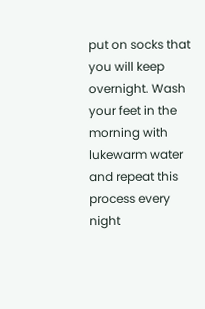put on socks that you will keep overnight. Wash your feet in the morning with lukewarm water and repeat this process every night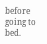before going to bed.